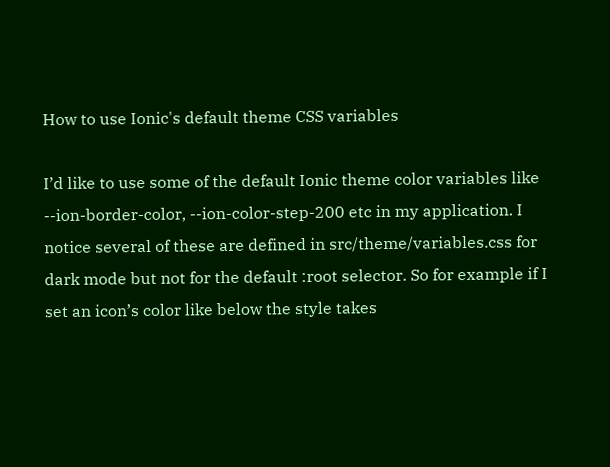How to use Ionic's default theme CSS variables

I’d like to use some of the default Ionic theme color variables like --ion-border-color, --ion-color-step-200 etc in my application. I notice several of these are defined in src/theme/variables.css for dark mode but not for the default :root selector. So for example if I set an icon’s color like below the style takes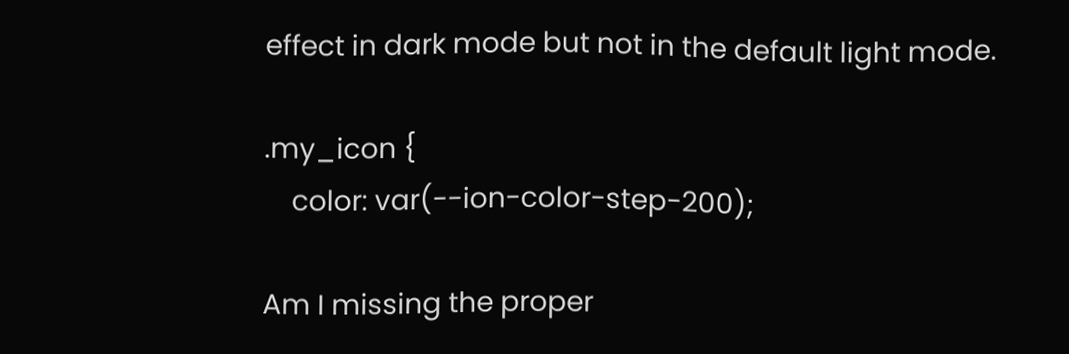effect in dark mode but not in the default light mode.

.my_icon {
    color: var(--ion-color-step-200);

Am I missing the proper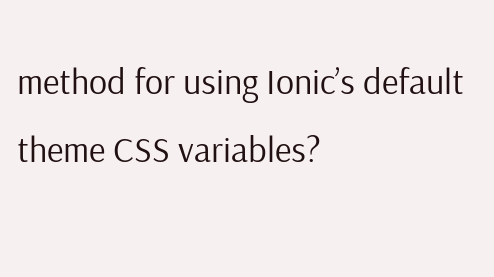method for using Ionic’s default theme CSS variables?